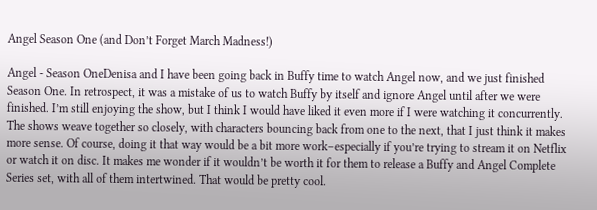Angel Season One (and Don’t Forget March Madness!)

Angel - Season OneDenisa and I have been going back in Buffy time to watch Angel now, and we just finished Season One. In retrospect, it was a mistake of us to watch Buffy by itself and ignore Angel until after we were finished. I’m still enjoying the show, but I think I would have liked it even more if I were watching it concurrently. The shows weave together so closely, with characters bouncing back from one to the next, that I just think it makes more sense. Of course, doing it that way would be a bit more work–especially if you’re trying to stream it on Netflix or watch it on disc. It makes me wonder if it wouldn’t be worth it for them to release a Buffy and Angel Complete Series set, with all of them intertwined. That would be pretty cool.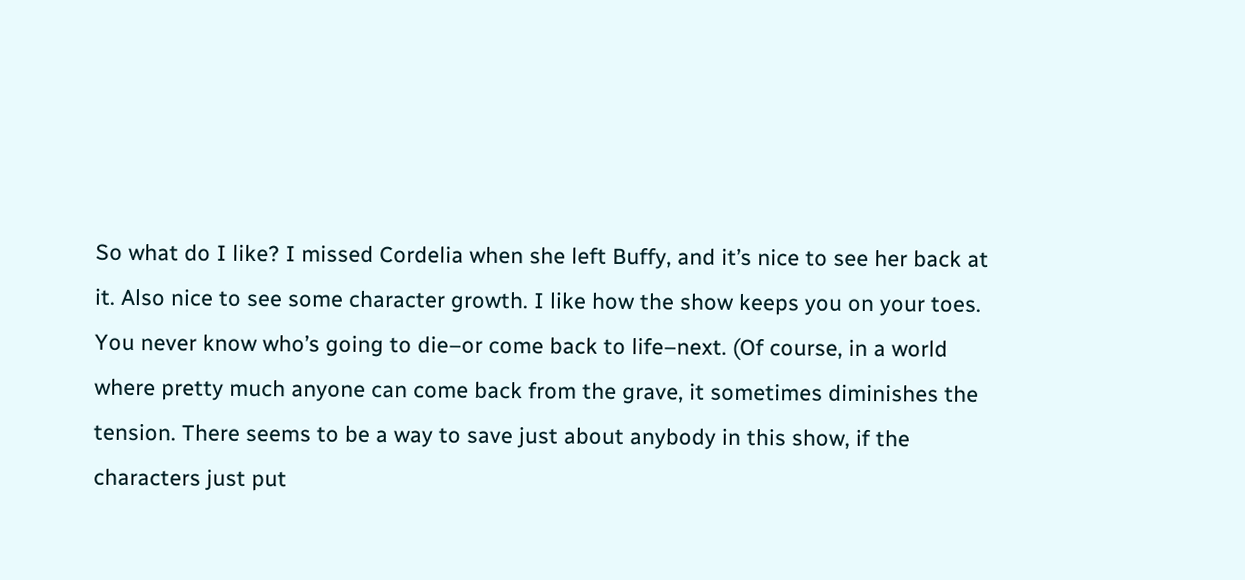So what do I like? I missed Cordelia when she left Buffy, and it’s nice to see her back at it. Also nice to see some character growth. I like how the show keeps you on your toes. You never know who’s going to die–or come back to life–next. (Of course, in a world where pretty much anyone can come back from the grave, it sometimes diminishes the tension. There seems to be a way to save just about anybody in this show, if the characters just put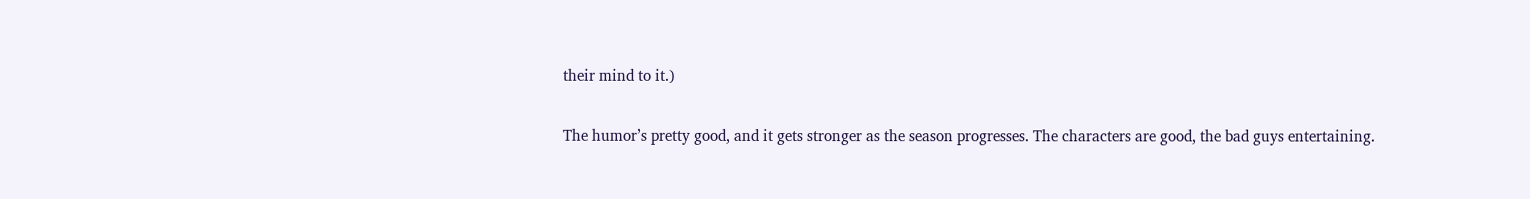their mind to it.)

The humor’s pretty good, and it gets stronger as the season progresses. The characters are good, the bad guys entertaining.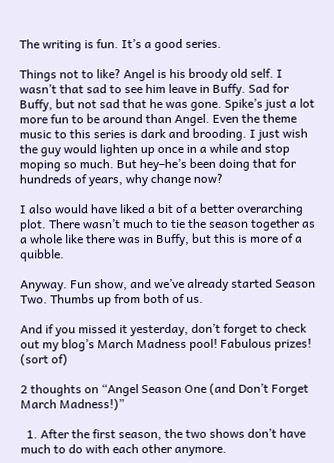The writing is fun. It’s a good series.

Things not to like? Angel is his broody old self. I wasn’t that sad to see him leave in Buffy. Sad for Buffy, but not sad that he was gone. Spike’s just a lot more fun to be around than Angel. Even the theme music to this series is dark and brooding. I just wish the guy would lighten up once in a while and stop moping so much. But hey–he’s been doing that for hundreds of years, why change now?

I also would have liked a bit of a better overarching plot. There wasn’t much to tie the season together as a whole like there was in Buffy, but this is more of a quibble.

Anyway. Fun show, and we’ve already started Season Two. Thumbs up from both of us.

And if you missed it yesterday, don’t forget to check out my blog’s March Madness pool! Fabulous prizes! (sort of)

2 thoughts on “Angel Season One (and Don’t Forget March Madness!)”

  1. After the first season, the two shows don’t have much to do with each other anymore.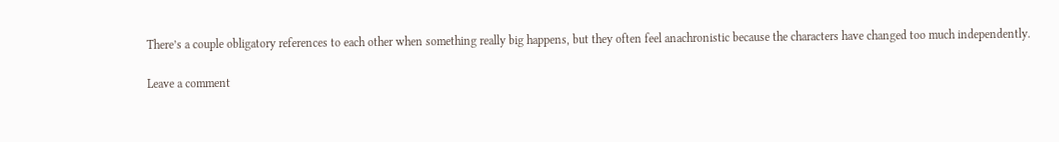There’s a couple obligatory references to each other when something really big happens, but they often feel anachronistic because the characters have changed too much independently.

Leave a comment